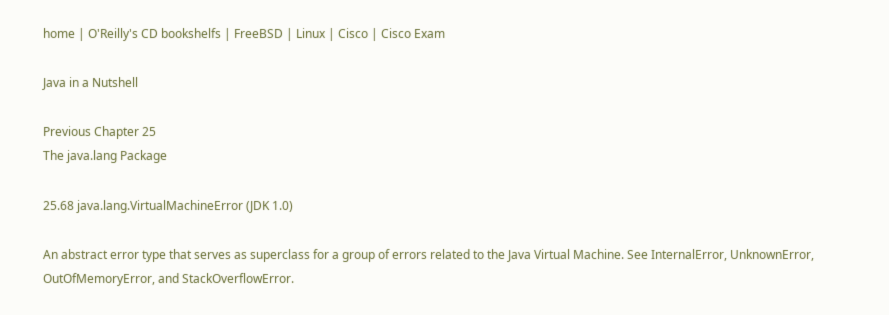home | O'Reilly's CD bookshelfs | FreeBSD | Linux | Cisco | Cisco Exam

Java in a Nutshell

Previous Chapter 25
The java.lang Package

25.68 java.lang.VirtualMachineError (JDK 1.0)

An abstract error type that serves as superclass for a group of errors related to the Java Virtual Machine. See InternalError, UnknownError, OutOfMemoryError, and StackOverflowError.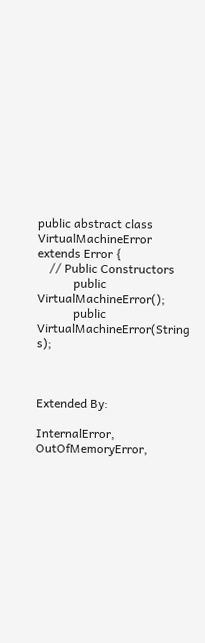public abstract class VirtualMachineError extends Error {
    // Public Constructors
            public VirtualMachineError();
            public VirtualMachineError(String s);



Extended By:

InternalError, OutOfMemoryError,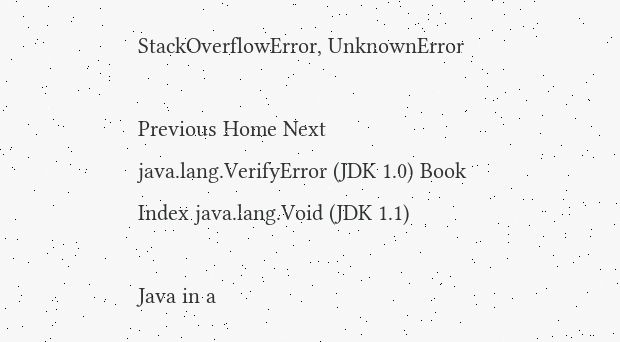StackOverflowError, UnknownError

Previous Home Next
java.lang.VerifyError (JDK 1.0) Book Index java.lang.Void (JDK 1.1)

Java in a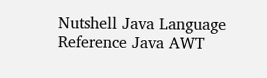Nutshell Java Language Reference Java AWT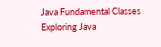Java Fundamental Classes Exploring Java